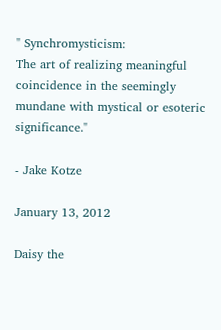" Synchromysticism:
The art of realizing meaningful coincidence in the seemingly mundane with mystical or esoteric significance."

- Jake Kotze

January 13, 2012

Daisy the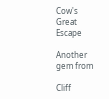Cow's Great Escape

Another gem from

Cliff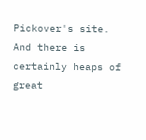Pickover's site.
And there is certainly heaps of great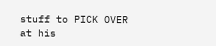stuff to PICK OVER
at his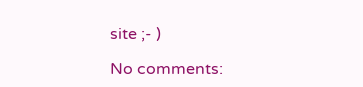site ;- )

No comments: